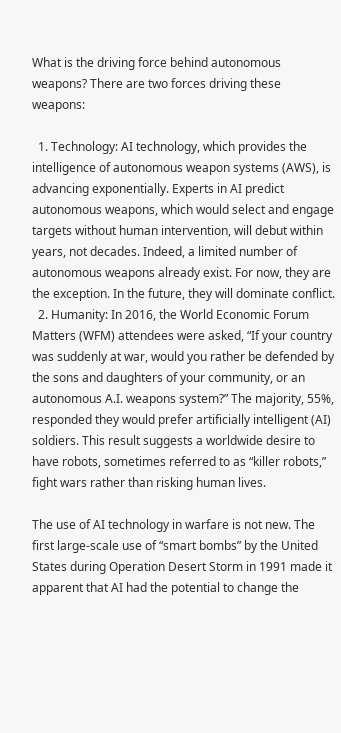What is the driving force behind autonomous weapons? There are two forces driving these weapons:

  1. Technology: AI technology, which provides the intelligence of autonomous weapon systems (AWS), is advancing exponentially. Experts in AI predict autonomous weapons, which would select and engage targets without human intervention, will debut within years, not decades. Indeed, a limited number of autonomous weapons already exist. For now, they are the exception. In the future, they will dominate conflict.
  2. Humanity: In 2016, the World Economic Forum Matters (WFM) attendees were asked, “If your country was suddenly at war, would you rather be defended by the sons and daughters of your community, or an autonomous A.I. weapons system?” The majority, 55%, responded they would prefer artificially intelligent (AI) soldiers. This result suggests a worldwide desire to have robots, sometimes referred to as “killer robots,” fight wars rather than risking human lives.

The use of AI technology in warfare is not new. The first large-scale use of “smart bombs” by the United States during Operation Desert Storm in 1991 made it apparent that AI had the potential to change the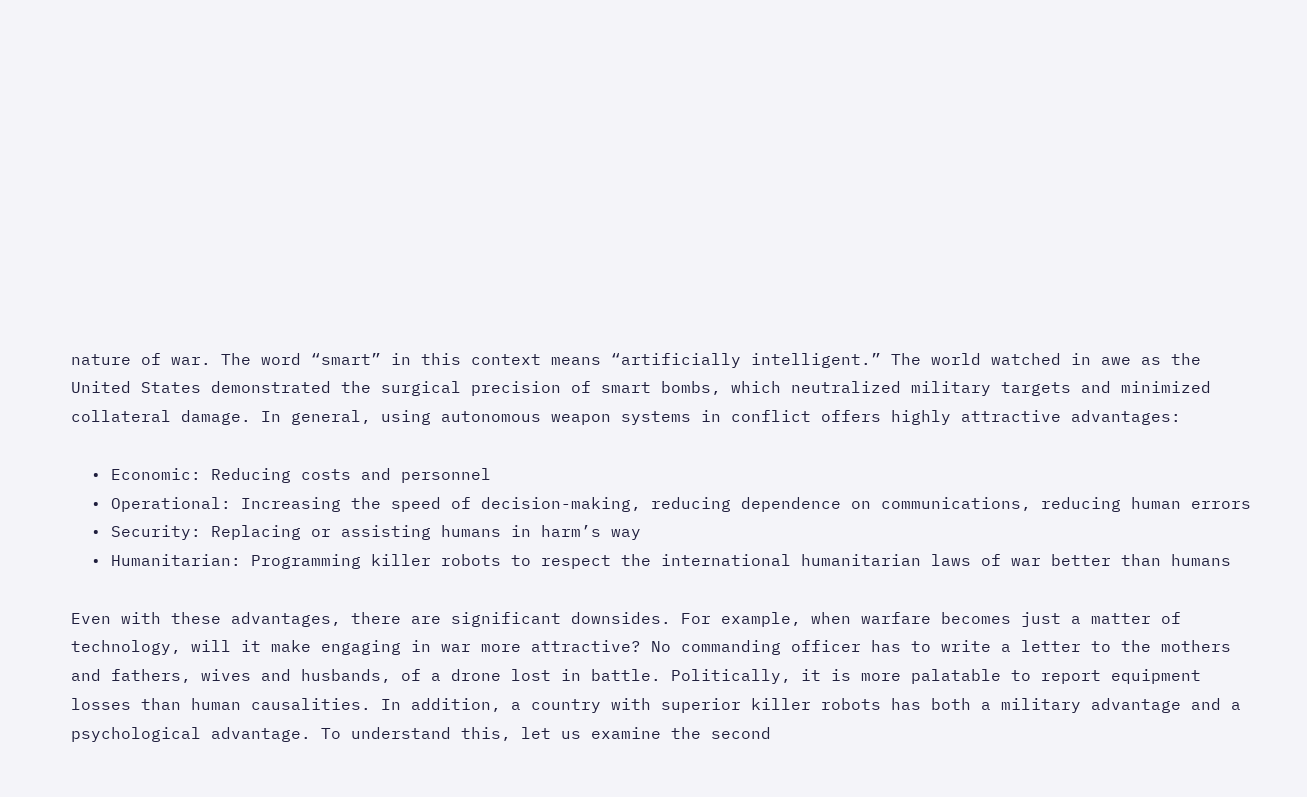nature of war. The word “smart” in this context means “artificially intelligent.” The world watched in awe as the United States demonstrated the surgical precision of smart bombs, which neutralized military targets and minimized collateral damage. In general, using autonomous weapon systems in conflict offers highly attractive advantages:

  • Economic: Reducing costs and personnel
  • Operational: Increasing the speed of decision-making, reducing dependence on communications, reducing human errors
  • Security: Replacing or assisting humans in harm’s way
  • Humanitarian: Programming killer robots to respect the international humanitarian laws of war better than humans

Even with these advantages, there are significant downsides. For example, when warfare becomes just a matter of technology, will it make engaging in war more attractive? No commanding officer has to write a letter to the mothers and fathers, wives and husbands, of a drone lost in battle. Politically, it is more palatable to report equipment losses than human causalities. In addition, a country with superior killer robots has both a military advantage and a psychological advantage. To understand this, let us examine the second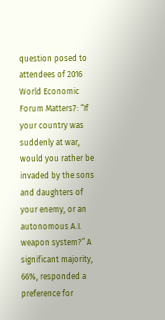question posed to attendees of 2016 World Economic Forum Matters7: “If your country was suddenly at war, would you rather be invaded by the sons and daughters of your enemy, or an autonomous A.I. weapon system?” A significant majority, 66%, responded a preference for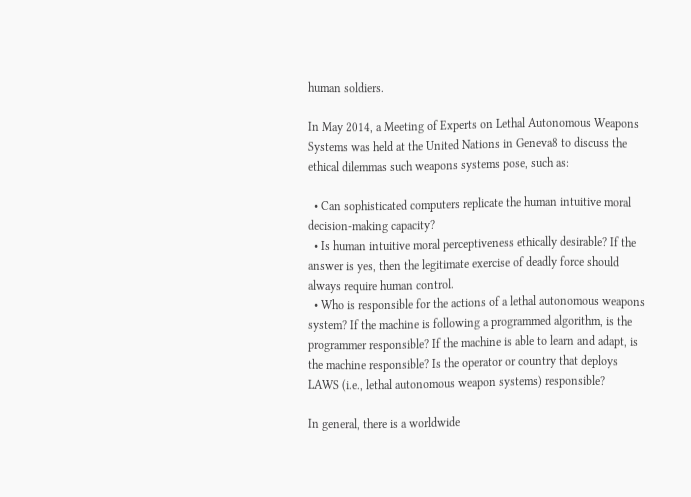human soldiers.

In May 2014, a Meeting of Experts on Lethal Autonomous Weapons Systems was held at the United Nations in Geneva8 to discuss the ethical dilemmas such weapons systems pose, such as:

  • Can sophisticated computers replicate the human intuitive moral decision-making capacity?
  • Is human intuitive moral perceptiveness ethically desirable? If the answer is yes, then the legitimate exercise of deadly force should always require human control.
  • Who is responsible for the actions of a lethal autonomous weapons system? If the machine is following a programmed algorithm, is the programmer responsible? If the machine is able to learn and adapt, is the machine responsible? Is the operator or country that deploys LAWS (i.e., lethal autonomous weapon systems) responsible?

In general, there is a worldwide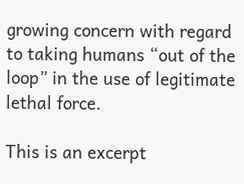growing concern with regard to taking humans “out of the loop” in the use of legitimate lethal force.

This is an excerpt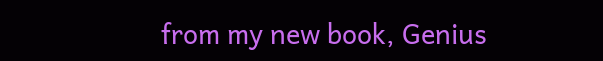from my new book, Genius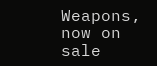Weapons, now on sale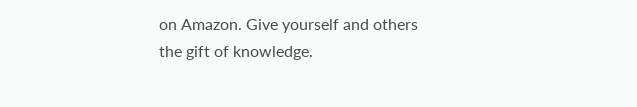on Amazon. Give yourself and others the gift of knowledge.